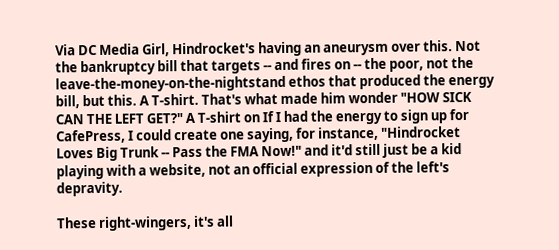Via DC Media Girl, Hindrocket's having an aneurysm over this. Not the bankruptcy bill that targets -- and fires on -- the poor, not the leave-the-money-on-the-nightstand ethos that produced the energy bill, but this. A T-shirt. That's what made him wonder "HOW SICK CAN THE LEFT GET?" A T-shirt on If I had the energy to sign up for CafePress, I could create one saying, for instance, "Hindrocket Loves Big Trunk -- Pass the FMA Now!" and it'd still just be a kid playing with a website, not an official expression of the left's depravity.

These right-wingers, it's all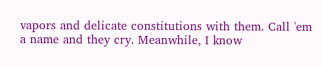vapors and delicate constitutions with them. Call 'em a name and they cry. Meanwhile, I know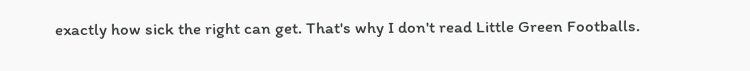exactly how sick the right can get. That's why I don't read Little Green Footballs.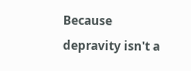Because depravity isn't a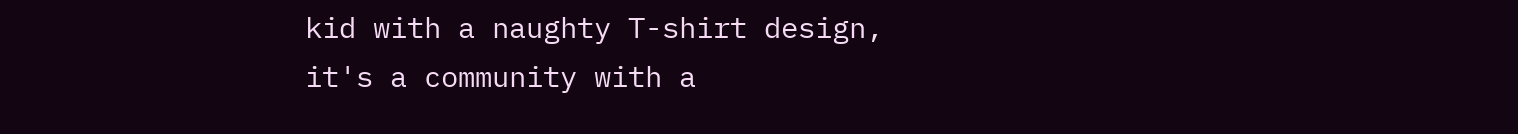kid with a naughty T-shirt design, it's a community with a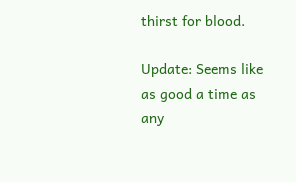thirst for blood.

Update: Seems like as good a time as any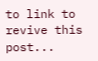to link to revive this post...